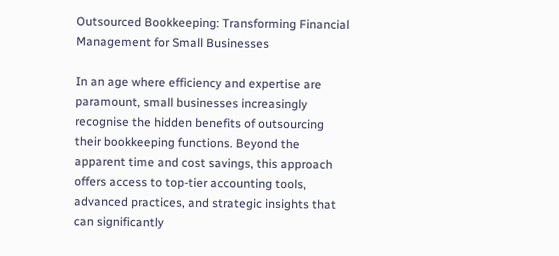Outsourced Bookkeeping: Transforming Financial Management for Small Businesses

In an age where efficiency and expertise are paramount, small businesses increasingly recognise the hidden benefits of outsourcing their bookkeeping functions. Beyond the apparent time and cost savings, this approach offers access to top-tier accounting tools, advanced practices, and strategic insights that can significantly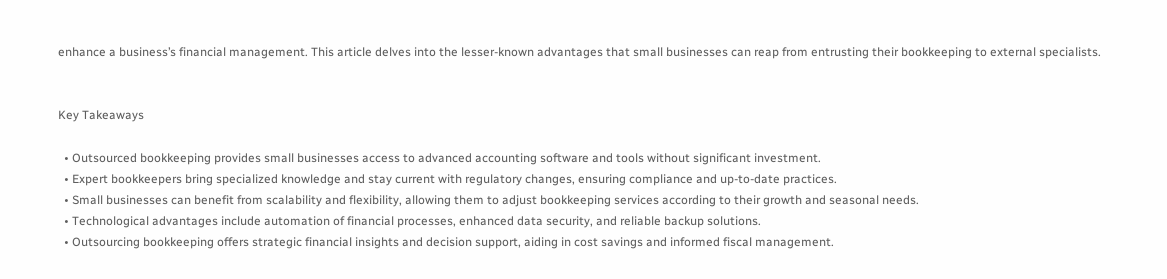enhance a business’s financial management. This article delves into the lesser-known advantages that small businesses can reap from entrusting their bookkeeping to external specialists.


Key Takeaways

  • Outsourced bookkeeping provides small businesses access to advanced accounting software and tools without significant investment.
  • Expert bookkeepers bring specialized knowledge and stay current with regulatory changes, ensuring compliance and up-to-date practices.
  • Small businesses can benefit from scalability and flexibility, allowing them to adjust bookkeeping services according to their growth and seasonal needs.
  • Technological advantages include automation of financial processes, enhanced data security, and reliable backup solutions.
  • Outsourcing bookkeeping offers strategic financial insights and decision support, aiding in cost savings and informed fiscal management.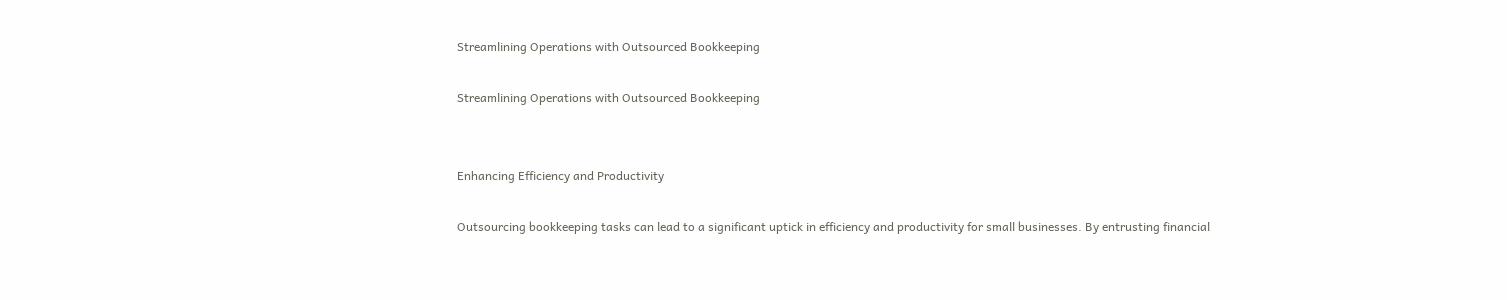Streamlining Operations with Outsourced Bookkeeping

Streamlining Operations with Outsourced Bookkeeping


Enhancing Efficiency and Productivity

Outsourcing bookkeeping tasks can lead to a significant uptick in efficiency and productivity for small businesses. By entrusting financial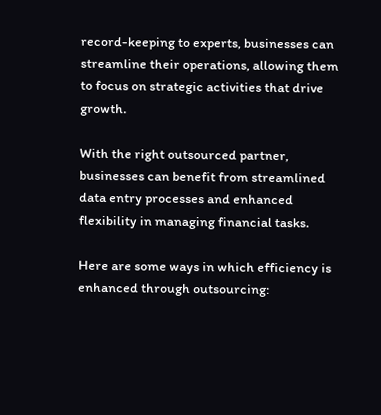record-keeping to experts, businesses can streamline their operations, allowing them to focus on strategic activities that drive growth.

With the right outsourced partner, businesses can benefit from streamlined data entry processes and enhanced flexibility in managing financial tasks.

Here are some ways in which efficiency is enhanced through outsourcing: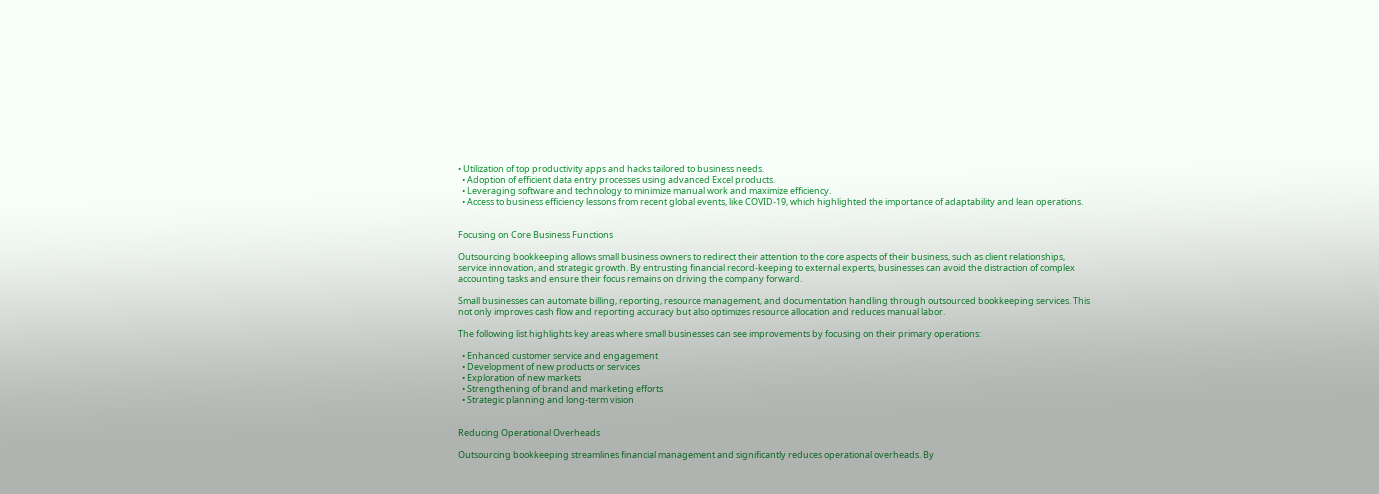• Utilization of top productivity apps and hacks tailored to business needs.
  • Adoption of efficient data entry processes using advanced Excel products.
  • Leveraging software and technology to minimize manual work and maximize efficiency.
  • Access to business efficiency lessons from recent global events, like COVID-19, which highlighted the importance of adaptability and lean operations.


Focusing on Core Business Functions

Outsourcing bookkeeping allows small business owners to redirect their attention to the core aspects of their business, such as client relationships, service innovation, and strategic growth. By entrusting financial record-keeping to external experts, businesses can avoid the distraction of complex accounting tasks and ensure their focus remains on driving the company forward.

Small businesses can automate billing, reporting, resource management, and documentation handling through outsourced bookkeeping services. This not only improves cash flow and reporting accuracy but also optimizes resource allocation and reduces manual labor.

The following list highlights key areas where small businesses can see improvements by focusing on their primary operations:

  • Enhanced customer service and engagement
  • Development of new products or services
  • Exploration of new markets
  • Strengthening of brand and marketing efforts
  • Strategic planning and long-term vision


Reducing Operational Overheads

Outsourcing bookkeeping streamlines financial management and significantly reduces operational overheads. By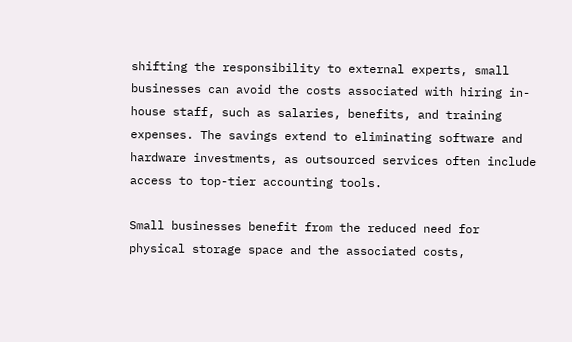shifting the responsibility to external experts, small businesses can avoid the costs associated with hiring in-house staff, such as salaries, benefits, and training expenses. The savings extend to eliminating software and hardware investments, as outsourced services often include access to top-tier accounting tools.

Small businesses benefit from the reduced need for physical storage space and the associated costs,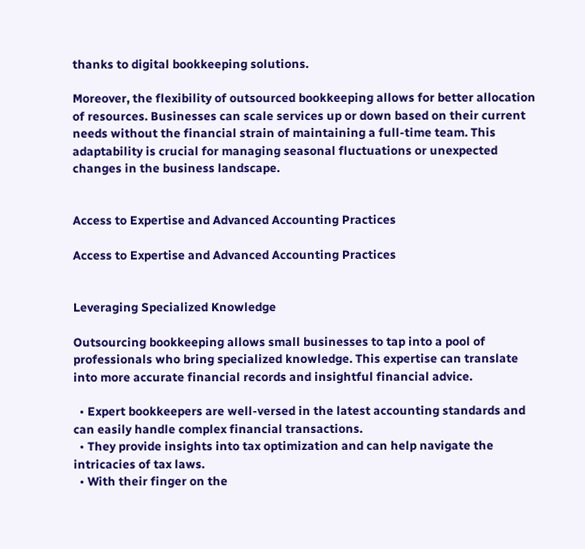thanks to digital bookkeeping solutions.

Moreover, the flexibility of outsourced bookkeeping allows for better allocation of resources. Businesses can scale services up or down based on their current needs without the financial strain of maintaining a full-time team. This adaptability is crucial for managing seasonal fluctuations or unexpected changes in the business landscape.


Access to Expertise and Advanced Accounting Practices

Access to Expertise and Advanced Accounting Practices


Leveraging Specialized Knowledge

Outsourcing bookkeeping allows small businesses to tap into a pool of professionals who bring specialized knowledge. This expertise can translate into more accurate financial records and insightful financial advice.

  • Expert bookkeepers are well-versed in the latest accounting standards and can easily handle complex financial transactions.
  • They provide insights into tax optimization and can help navigate the intricacies of tax laws.
  • With their finger on the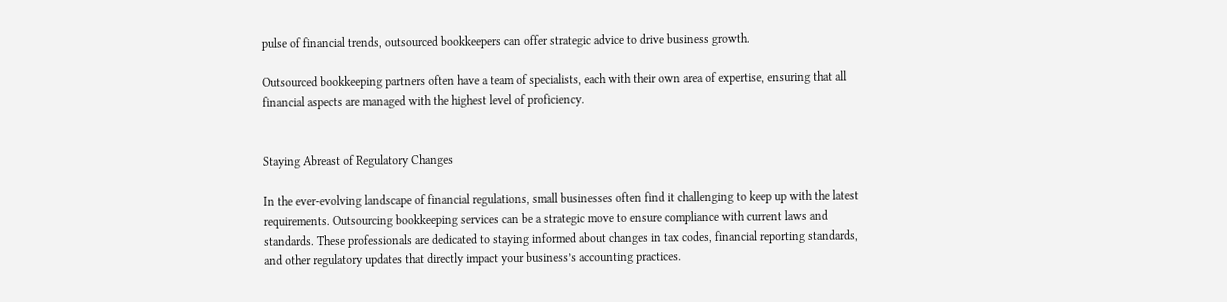pulse of financial trends, outsourced bookkeepers can offer strategic advice to drive business growth.

Outsourced bookkeeping partners often have a team of specialists, each with their own area of expertise, ensuring that all financial aspects are managed with the highest level of proficiency.


Staying Abreast of Regulatory Changes

In the ever-evolving landscape of financial regulations, small businesses often find it challenging to keep up with the latest requirements. Outsourcing bookkeeping services can be a strategic move to ensure compliance with current laws and standards. These professionals are dedicated to staying informed about changes in tax codes, financial reporting standards, and other regulatory updates that directly impact your business’s accounting practices.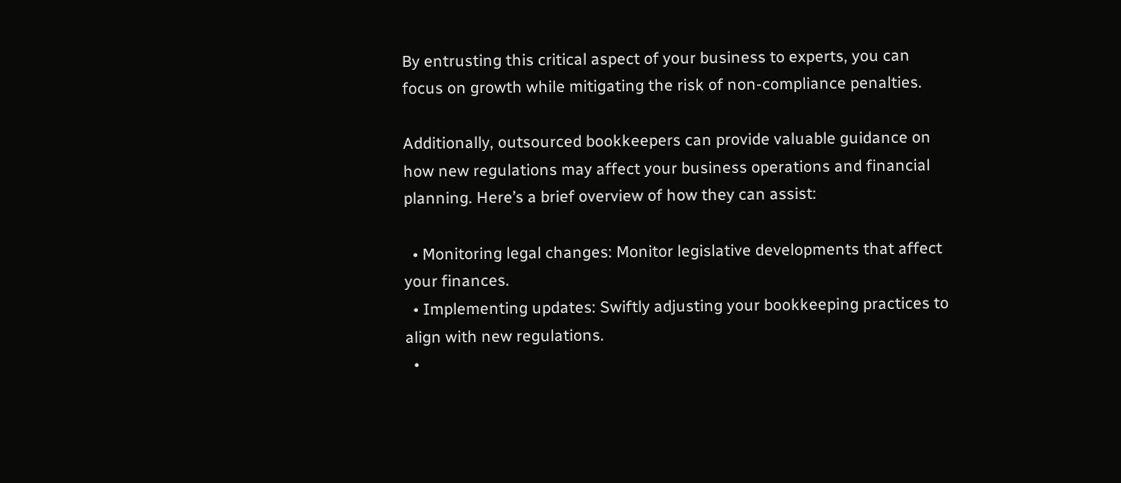By entrusting this critical aspect of your business to experts, you can focus on growth while mitigating the risk of non-compliance penalties.

Additionally, outsourced bookkeepers can provide valuable guidance on how new regulations may affect your business operations and financial planning. Here’s a brief overview of how they can assist:

  • Monitoring legal changes: Monitor legislative developments that affect your finances.
  • Implementing updates: Swiftly adjusting your bookkeeping practices to align with new regulations.
  •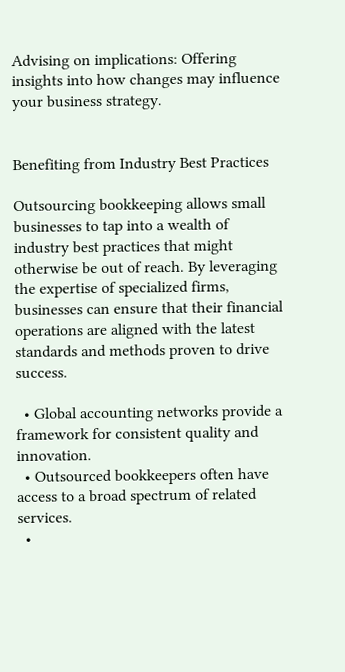Advising on implications: Offering insights into how changes may influence your business strategy.


Benefiting from Industry Best Practices

Outsourcing bookkeeping allows small businesses to tap into a wealth of industry best practices that might otherwise be out of reach. By leveraging the expertise of specialized firms, businesses can ensure that their financial operations are aligned with the latest standards and methods proven to drive success.

  • Global accounting networks provide a framework for consistent quality and innovation.
  • Outsourced bookkeepers often have access to a broad spectrum of related services.
  •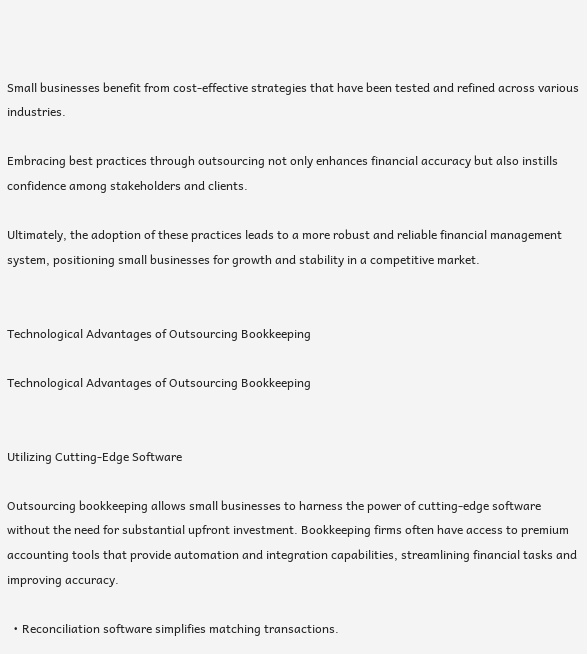Small businesses benefit from cost-effective strategies that have been tested and refined across various industries.

Embracing best practices through outsourcing not only enhances financial accuracy but also instills confidence among stakeholders and clients.

Ultimately, the adoption of these practices leads to a more robust and reliable financial management system, positioning small businesses for growth and stability in a competitive market.


Technological Advantages of Outsourcing Bookkeeping

Technological Advantages of Outsourcing Bookkeeping


Utilizing Cutting-Edge Software

Outsourcing bookkeeping allows small businesses to harness the power of cutting-edge software without the need for substantial upfront investment. Bookkeeping firms often have access to premium accounting tools that provide automation and integration capabilities, streamlining financial tasks and improving accuracy.

  • Reconciliation software simplifies matching transactions.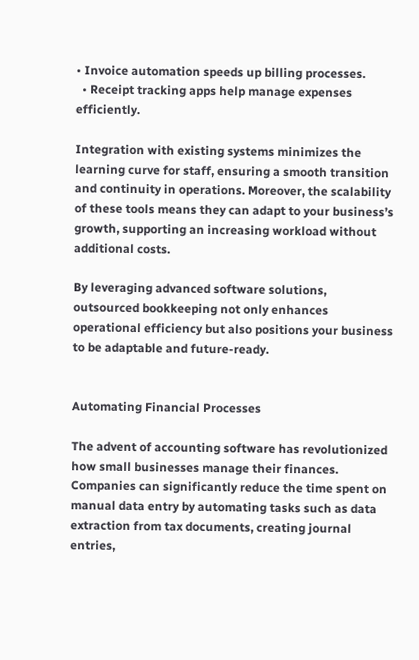• Invoice automation speeds up billing processes.
  • Receipt tracking apps help manage expenses efficiently.

Integration with existing systems minimizes the learning curve for staff, ensuring a smooth transition and continuity in operations. Moreover, the scalability of these tools means they can adapt to your business’s growth, supporting an increasing workload without additional costs.

By leveraging advanced software solutions, outsourced bookkeeping not only enhances operational efficiency but also positions your business to be adaptable and future-ready.


Automating Financial Processes

The advent of accounting software has revolutionized how small businesses manage their finances. Companies can significantly reduce the time spent on manual data entry by automating tasks such as data extraction from tax documents, creating journal entries,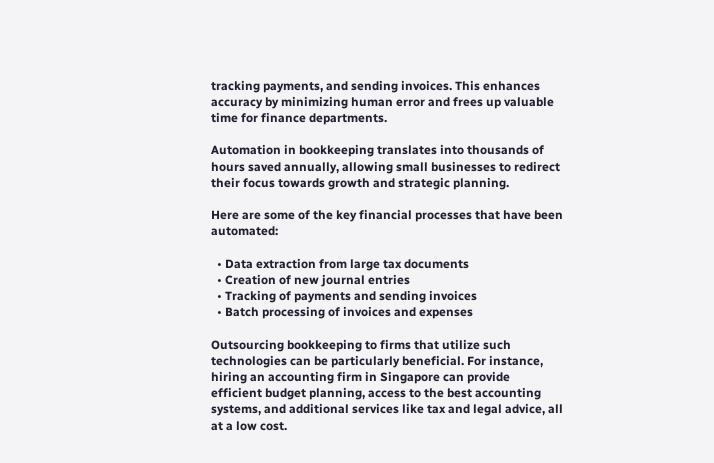tracking payments, and sending invoices. This enhances accuracy by minimizing human error and frees up valuable time for finance departments.

Automation in bookkeeping translates into thousands of hours saved annually, allowing small businesses to redirect their focus towards growth and strategic planning.

Here are some of the key financial processes that have been automated:

  • Data extraction from large tax documents
  • Creation of new journal entries
  • Tracking of payments and sending invoices
  • Batch processing of invoices and expenses

Outsourcing bookkeeping to firms that utilize such technologies can be particularly beneficial. For instance, hiring an accounting firm in Singapore can provide efficient budget planning, access to the best accounting systems, and additional services like tax and legal advice, all at a low cost.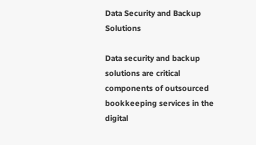Data Security and Backup Solutions

Data security and backup solutions are critical components of outsourced bookkeeping services in the digital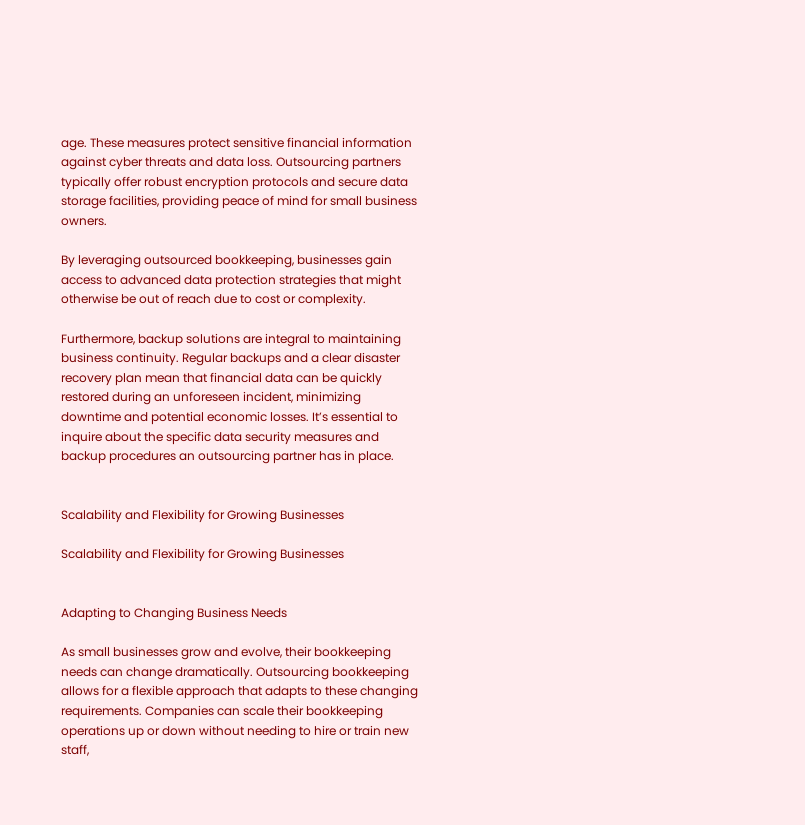age. These measures protect sensitive financial information against cyber threats and data loss. Outsourcing partners typically offer robust encryption protocols and secure data storage facilities, providing peace of mind for small business owners.

By leveraging outsourced bookkeeping, businesses gain access to advanced data protection strategies that might otherwise be out of reach due to cost or complexity.

Furthermore, backup solutions are integral to maintaining business continuity. Regular backups and a clear disaster recovery plan mean that financial data can be quickly restored during an unforeseen incident, minimizing downtime and potential economic losses. It’s essential to inquire about the specific data security measures and backup procedures an outsourcing partner has in place.


Scalability and Flexibility for Growing Businesses

Scalability and Flexibility for Growing Businesses


Adapting to Changing Business Needs

As small businesses grow and evolve, their bookkeeping needs can change dramatically. Outsourcing bookkeeping allows for a flexible approach that adapts to these changing requirements. Companies can scale their bookkeeping operations up or down without needing to hire or train new staff,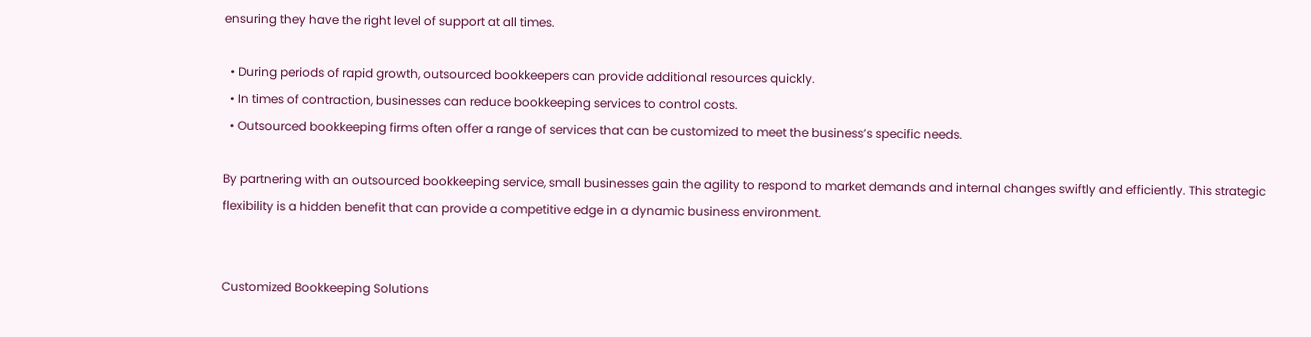ensuring they have the right level of support at all times.

  • During periods of rapid growth, outsourced bookkeepers can provide additional resources quickly.
  • In times of contraction, businesses can reduce bookkeeping services to control costs.
  • Outsourced bookkeeping firms often offer a range of services that can be customized to meet the business’s specific needs.

By partnering with an outsourced bookkeeping service, small businesses gain the agility to respond to market demands and internal changes swiftly and efficiently. This strategic flexibility is a hidden benefit that can provide a competitive edge in a dynamic business environment.


Customized Bookkeeping Solutions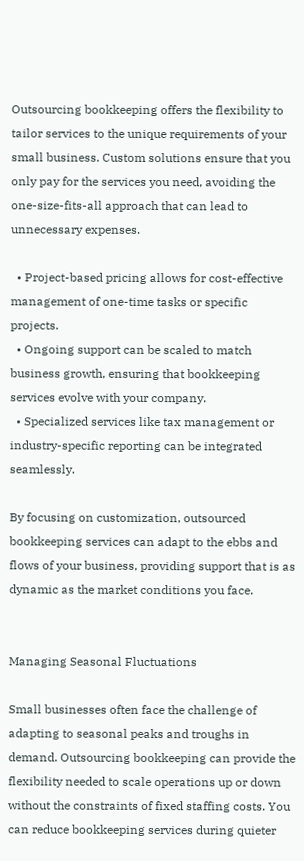Outsourcing bookkeeping offers the flexibility to tailor services to the unique requirements of your small business. Custom solutions ensure that you only pay for the services you need, avoiding the one-size-fits-all approach that can lead to unnecessary expenses.

  • Project-based pricing allows for cost-effective management of one-time tasks or specific projects.
  • Ongoing support can be scaled to match business growth, ensuring that bookkeeping services evolve with your company.
  • Specialized services like tax management or industry-specific reporting can be integrated seamlessly.

By focusing on customization, outsourced bookkeeping services can adapt to the ebbs and flows of your business, providing support that is as dynamic as the market conditions you face.


Managing Seasonal Fluctuations

Small businesses often face the challenge of adapting to seasonal peaks and troughs in demand. Outsourcing bookkeeping can provide the flexibility needed to scale operations up or down without the constraints of fixed staffing costs. You can reduce bookkeeping services during quieter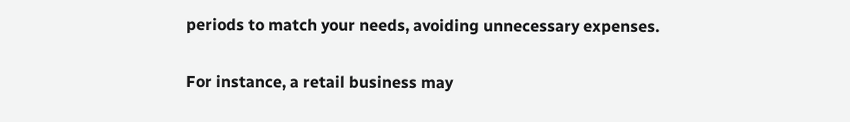periods to match your needs, avoiding unnecessary expenses.

For instance, a retail business may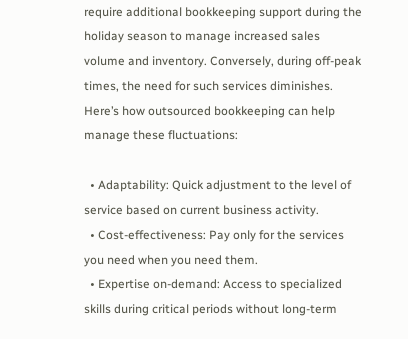require additional bookkeeping support during the holiday season to manage increased sales volume and inventory. Conversely, during off-peak times, the need for such services diminishes. Here’s how outsourced bookkeeping can help manage these fluctuations:

  • Adaptability: Quick adjustment to the level of service based on current business activity.
  • Cost-effectiveness: Pay only for the services you need when you need them.
  • Expertise on-demand: Access to specialized skills during critical periods without long-term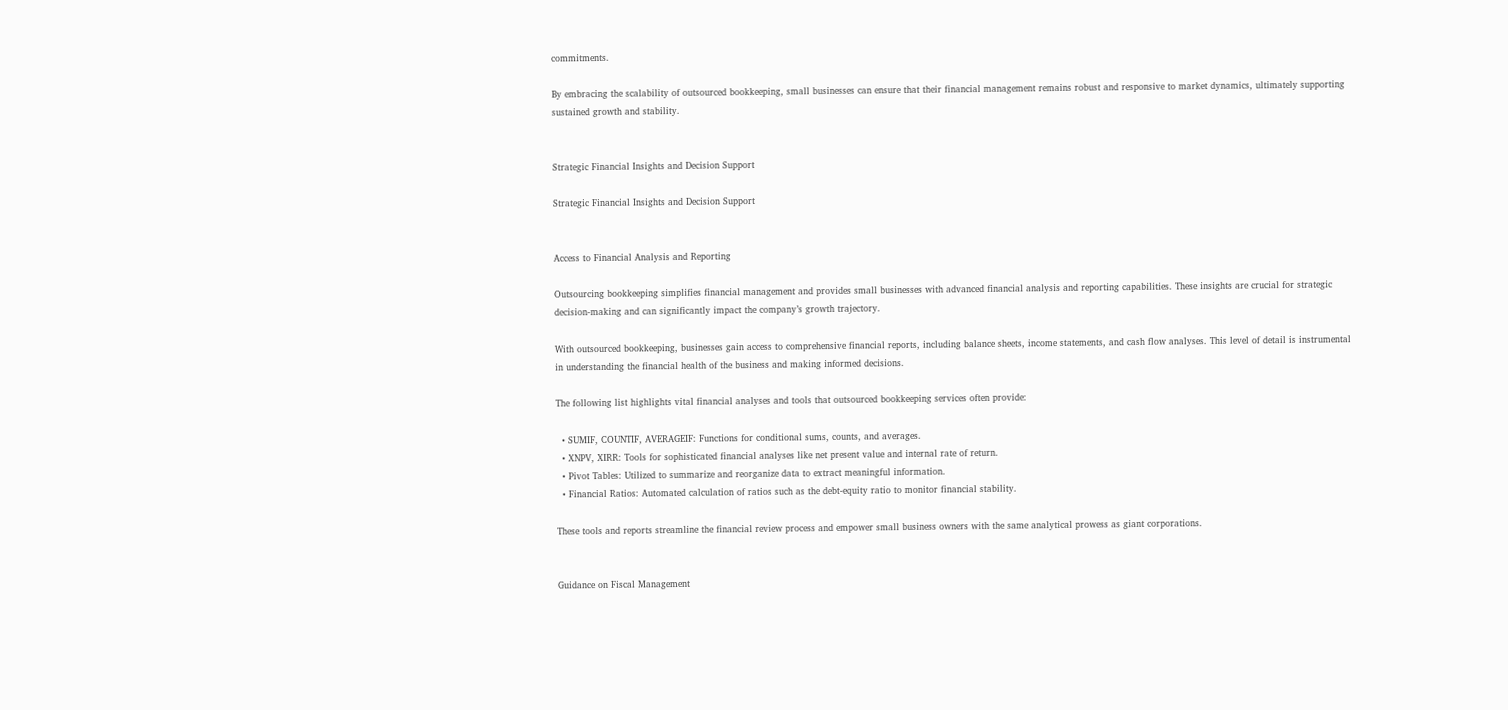commitments.

By embracing the scalability of outsourced bookkeeping, small businesses can ensure that their financial management remains robust and responsive to market dynamics, ultimately supporting sustained growth and stability.


Strategic Financial Insights and Decision Support

Strategic Financial Insights and Decision Support


Access to Financial Analysis and Reporting

Outsourcing bookkeeping simplifies financial management and provides small businesses with advanced financial analysis and reporting capabilities. These insights are crucial for strategic decision-making and can significantly impact the company’s growth trajectory.

With outsourced bookkeeping, businesses gain access to comprehensive financial reports, including balance sheets, income statements, and cash flow analyses. This level of detail is instrumental in understanding the financial health of the business and making informed decisions.

The following list highlights vital financial analyses and tools that outsourced bookkeeping services often provide:

  • SUMIF, COUNTIF, AVERAGEIF: Functions for conditional sums, counts, and averages.
  • XNPV, XIRR: Tools for sophisticated financial analyses like net present value and internal rate of return.
  • Pivot Tables: Utilized to summarize and reorganize data to extract meaningful information.
  • Financial Ratios: Automated calculation of ratios such as the debt-equity ratio to monitor financial stability.

These tools and reports streamline the financial review process and empower small business owners with the same analytical prowess as giant corporations.


Guidance on Fiscal Management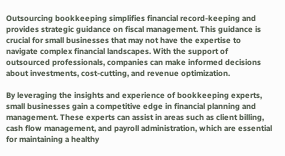Outsourcing bookkeeping simplifies financial record-keeping and provides strategic guidance on fiscal management. This guidance is crucial for small businesses that may not have the expertise to navigate complex financial landscapes. With the support of outsourced professionals, companies can make informed decisions about investments, cost-cutting, and revenue optimization.

By leveraging the insights and experience of bookkeeping experts, small businesses gain a competitive edge in financial planning and management. These experts can assist in areas such as client billing, cash flow management, and payroll administration, which are essential for maintaining a healthy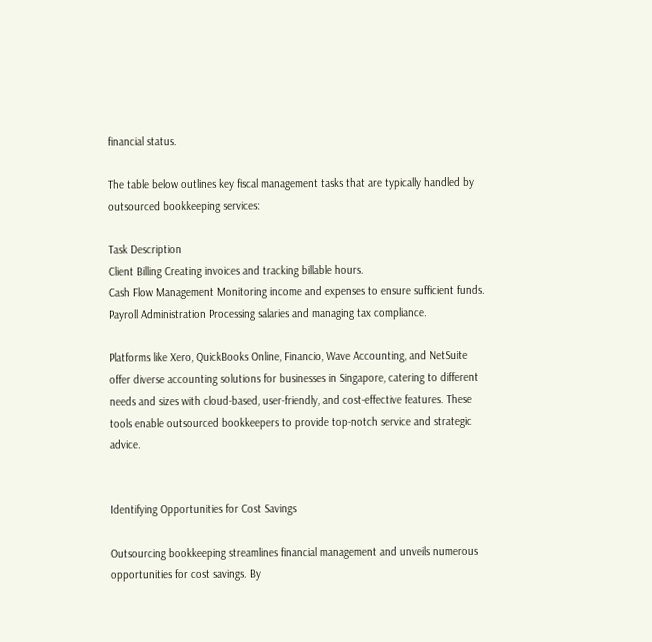financial status.

The table below outlines key fiscal management tasks that are typically handled by outsourced bookkeeping services:

Task Description
Client Billing Creating invoices and tracking billable hours.
Cash Flow Management Monitoring income and expenses to ensure sufficient funds.
Payroll Administration Processing salaries and managing tax compliance.

Platforms like Xero, QuickBooks Online, Financio, Wave Accounting, and NetSuite offer diverse accounting solutions for businesses in Singapore, catering to different needs and sizes with cloud-based, user-friendly, and cost-effective features. These tools enable outsourced bookkeepers to provide top-notch service and strategic advice.


Identifying Opportunities for Cost Savings

Outsourcing bookkeeping streamlines financial management and unveils numerous opportunities for cost savings. By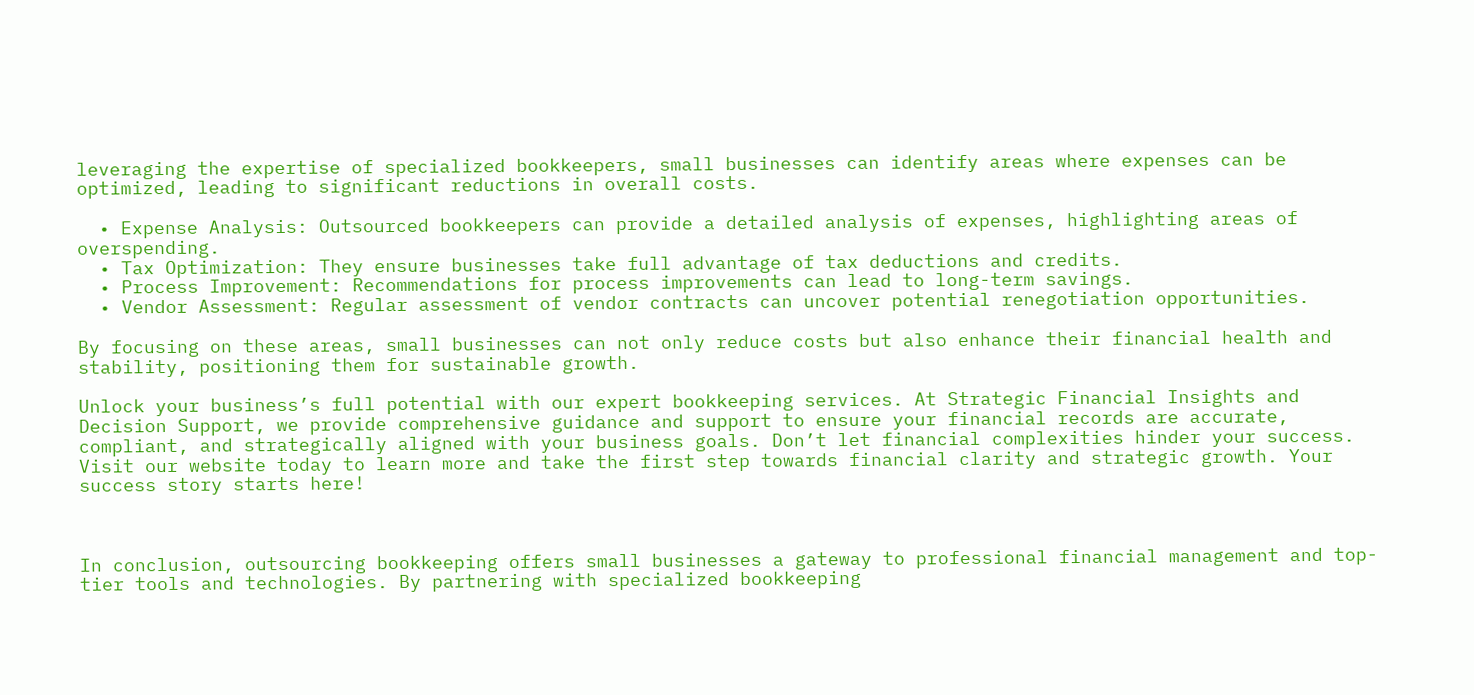leveraging the expertise of specialized bookkeepers, small businesses can identify areas where expenses can be optimized, leading to significant reductions in overall costs.

  • Expense Analysis: Outsourced bookkeepers can provide a detailed analysis of expenses, highlighting areas of overspending.
  • Tax Optimization: They ensure businesses take full advantage of tax deductions and credits.
  • Process Improvement: Recommendations for process improvements can lead to long-term savings.
  • Vendor Assessment: Regular assessment of vendor contracts can uncover potential renegotiation opportunities.

By focusing on these areas, small businesses can not only reduce costs but also enhance their financial health and stability, positioning them for sustainable growth.

Unlock your business’s full potential with our expert bookkeeping services. At Strategic Financial Insights and Decision Support, we provide comprehensive guidance and support to ensure your financial records are accurate, compliant, and strategically aligned with your business goals. Don’t let financial complexities hinder your success. Visit our website today to learn more and take the first step towards financial clarity and strategic growth. Your success story starts here!



In conclusion, outsourcing bookkeeping offers small businesses a gateway to professional financial management and top-tier tools and technologies. By partnering with specialized bookkeeping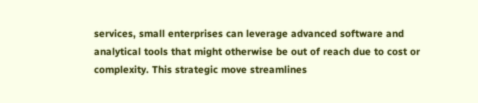services, small enterprises can leverage advanced software and analytical tools that might otherwise be out of reach due to cost or complexity. This strategic move streamlines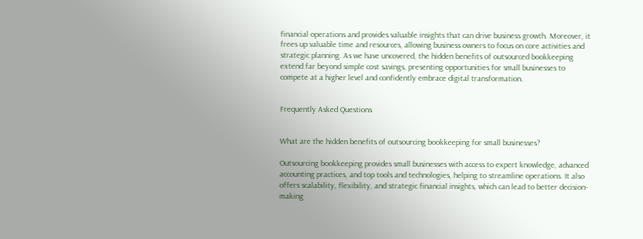financial operations and provides valuable insights that can drive business growth. Moreover, it frees up valuable time and resources, allowing business owners to focus on core activities and strategic planning. As we have uncovered, the hidden benefits of outsourced bookkeeping extend far beyond simple cost savings, presenting opportunities for small businesses to compete at a higher level and confidently embrace digital transformation.


Frequently Asked Questions


What are the hidden benefits of outsourcing bookkeeping for small businesses?

Outsourcing bookkeeping provides small businesses with access to expert knowledge, advanced accounting practices, and top tools and technologies, helping to streamline operations. It also offers scalability, flexibility, and strategic financial insights, which can lead to better decision-making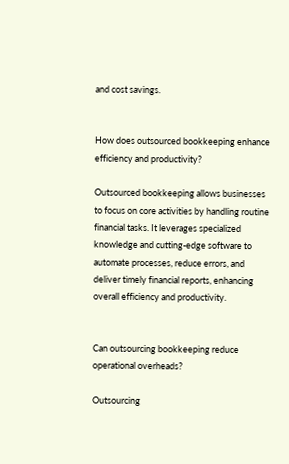and cost savings.


How does outsourced bookkeeping enhance efficiency and productivity?

Outsourced bookkeeping allows businesses to focus on core activities by handling routine financial tasks. It leverages specialized knowledge and cutting-edge software to automate processes, reduce errors, and deliver timely financial reports, enhancing overall efficiency and productivity.


Can outsourcing bookkeeping reduce operational overheads?

Outsourcing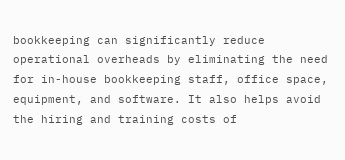bookkeeping can significantly reduce operational overheads by eliminating the need for in-house bookkeeping staff, office space, equipment, and software. It also helps avoid the hiring and training costs of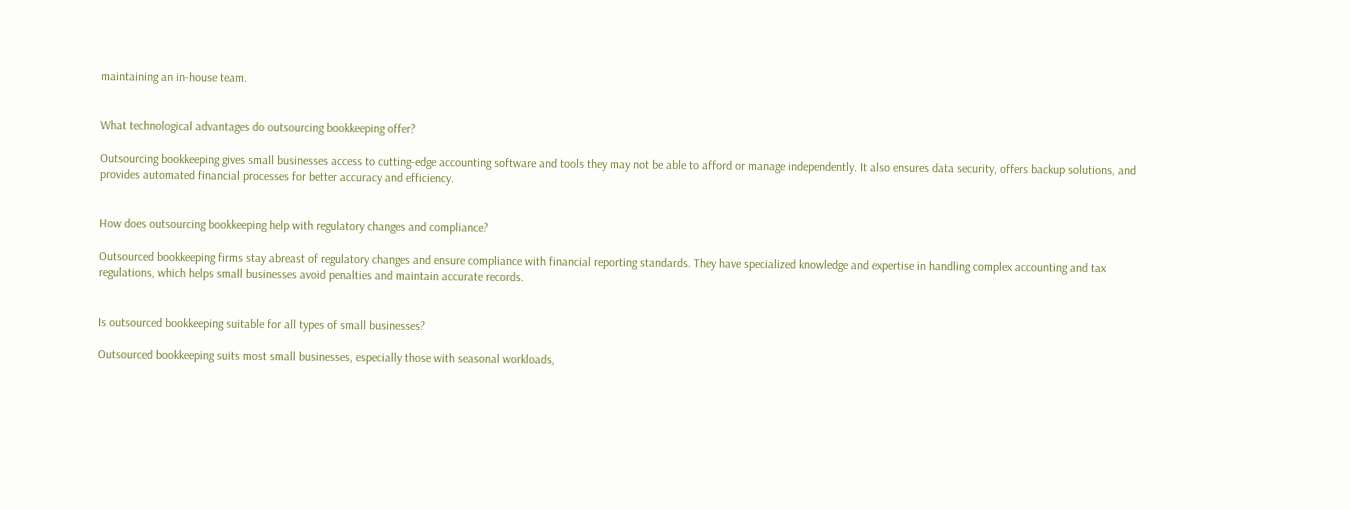maintaining an in-house team.


What technological advantages do outsourcing bookkeeping offer?

Outsourcing bookkeeping gives small businesses access to cutting-edge accounting software and tools they may not be able to afford or manage independently. It also ensures data security, offers backup solutions, and provides automated financial processes for better accuracy and efficiency.


How does outsourcing bookkeeping help with regulatory changes and compliance?

Outsourced bookkeeping firms stay abreast of regulatory changes and ensure compliance with financial reporting standards. They have specialized knowledge and expertise in handling complex accounting and tax regulations, which helps small businesses avoid penalties and maintain accurate records.


Is outsourced bookkeeping suitable for all types of small businesses?

Outsourced bookkeeping suits most small businesses, especially those with seasonal workloads,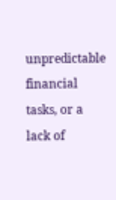unpredictable financial tasks, or a lack of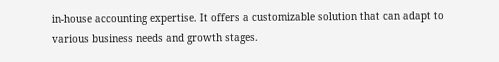in-house accounting expertise. It offers a customizable solution that can adapt to various business needs and growth stages.